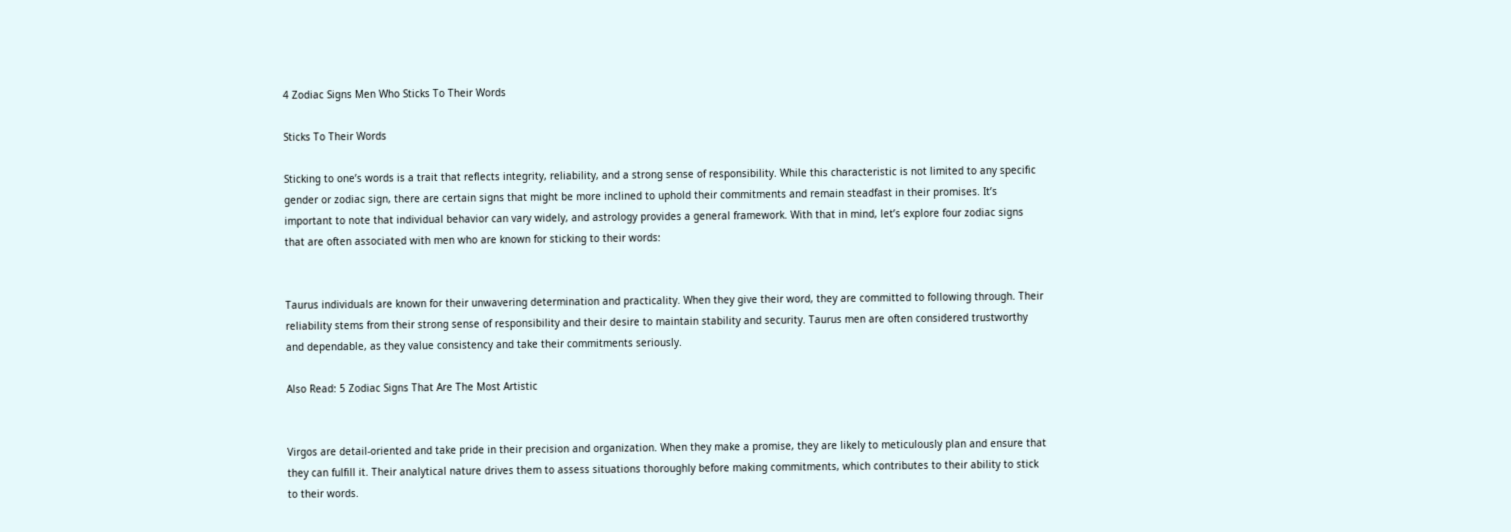4 Zodiac Signs Men Who Sticks To Their Words

Sticks To Their Words

Sticking to one’s words is a trait that reflects integrity, reliability, and a strong sense of responsibility. While this characteristic is not limited to any specific gender or zodiac sign, there are certain signs that might be more inclined to uphold their commitments and remain steadfast in their promises. It’s important to note that individual behavior can vary widely, and astrology provides a general framework. With that in mind, let’s explore four zodiac signs that are often associated with men who are known for sticking to their words:


Taurus individuals are known for their unwavering determination and practicality. When they give their word, they are committed to following through. Their reliability stems from their strong sense of responsibility and their desire to maintain stability and security. Taurus men are often considered trustworthy and dependable, as they value consistency and take their commitments seriously.

Also Read: 5 Zodiac Signs That Are The Most Artistic


Virgos are detail-oriented and take pride in their precision and organization. When they make a promise, they are likely to meticulously plan and ensure that they can fulfill it. Their analytical nature drives them to assess situations thoroughly before making commitments, which contributes to their ability to stick to their words.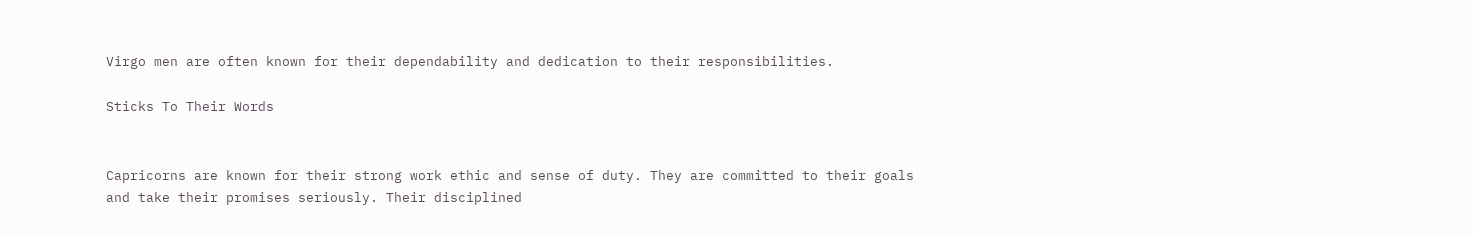Virgo men are often known for their dependability and dedication to their responsibilities.

Sticks To Their Words


Capricorns are known for their strong work ethic and sense of duty. They are committed to their goals and take their promises seriously. Their disciplined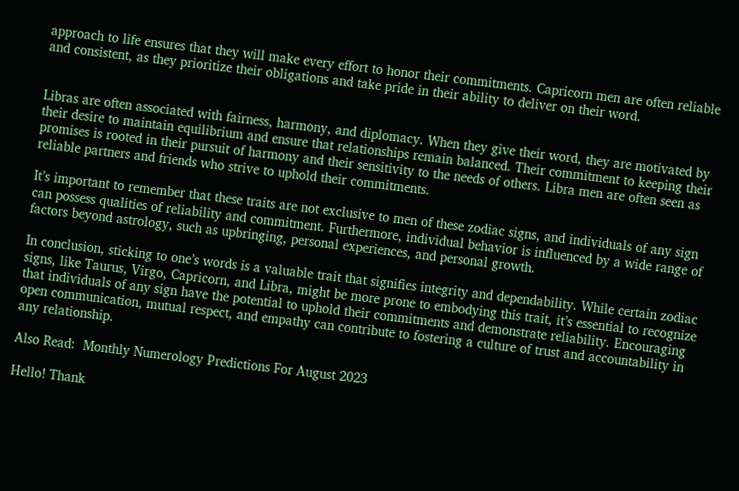approach to life ensures that they will make every effort to honor their commitments. Capricorn men are often reliable and consistent, as they prioritize their obligations and take pride in their ability to deliver on their word.


Libras are often associated with fairness, harmony, and diplomacy. When they give their word, they are motivated by their desire to maintain equilibrium and ensure that relationships remain balanced. Their commitment to keeping their promises is rooted in their pursuit of harmony and their sensitivity to the needs of others. Libra men are often seen as reliable partners and friends who strive to uphold their commitments.

It’s important to remember that these traits are not exclusive to men of these zodiac signs, and individuals of any sign can possess qualities of reliability and commitment. Furthermore, individual behavior is influenced by a wide range of factors beyond astrology, such as upbringing, personal experiences, and personal growth.

In conclusion, sticking to one’s words is a valuable trait that signifies integrity and dependability. While certain zodiac signs, like Taurus, Virgo, Capricorn, and Libra, might be more prone to embodying this trait, it’s essential to recognize that individuals of any sign have the potential to uphold their commitments and demonstrate reliability. Encouraging open communication, mutual respect, and empathy can contribute to fostering a culture of trust and accountability in any relationship.

Also Read:  Monthly Numerology Predictions For August 2023

Hello! Thank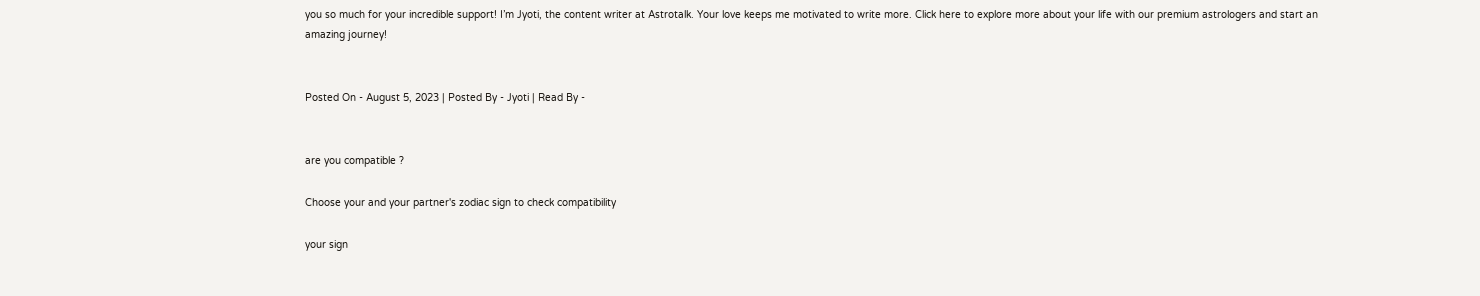you so much for your incredible support! I’m Jyoti, the content writer at Astrotalk. Your love keeps me motivated to write more. Click here to explore more about your life with our premium astrologers and start an amazing journey!


Posted On - August 5, 2023 | Posted By - Jyoti | Read By -


are you compatible ?

Choose your and your partner's zodiac sign to check compatibility

your sign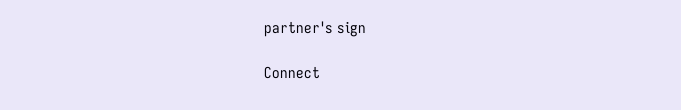partner's sign

Connect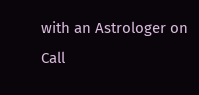with an Astrologer on Call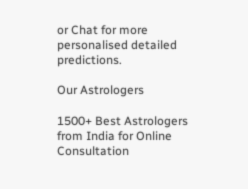or Chat for more personalised detailed predictions.

Our Astrologers

1500+ Best Astrologers from India for Online Consultation